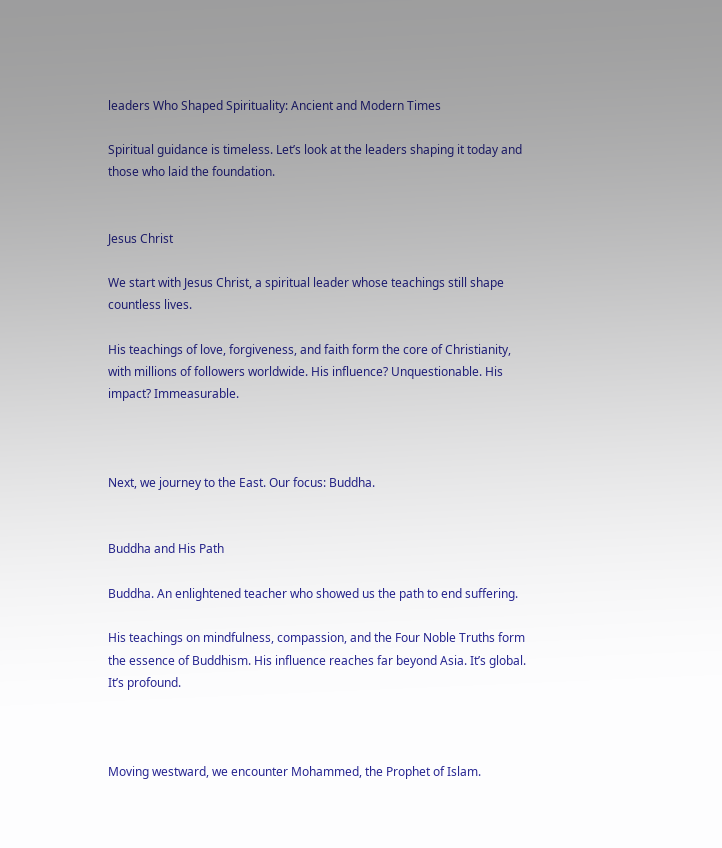leaders Who Shaped Spirituality: Ancient and Modern Times

Spiritual guidance is timeless. Let’s look at the leaders shaping it today and those who laid the foundation.


Jesus Christ

We start with Jesus Christ, a spiritual leader whose teachings still shape countless lives.

His teachings of love, forgiveness, and faith form the core of Christianity, with millions of followers worldwide. His influence? Unquestionable. His impact? Immeasurable.



Next, we journey to the East. Our focus: Buddha.


Buddha and His Path

Buddha. An enlightened teacher who showed us the path to end suffering.

His teachings on mindfulness, compassion, and the Four Noble Truths form the essence of Buddhism. His influence reaches far beyond Asia. It’s global. It’s profound.



Moving westward, we encounter Mohammed, the Prophet of Islam.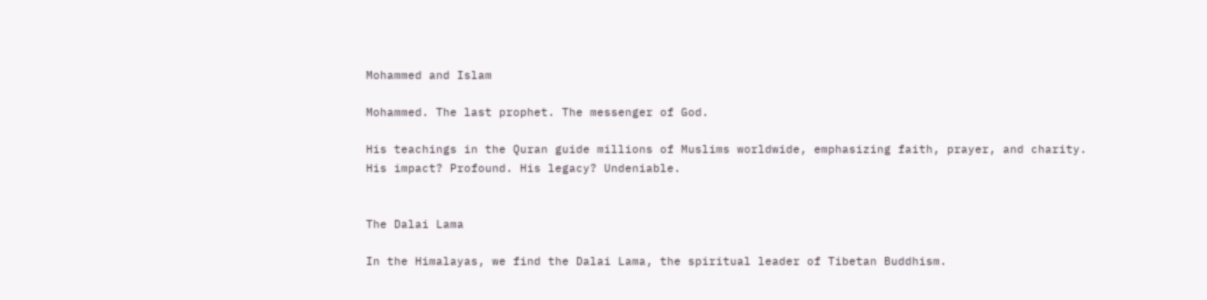Mohammed and Islam

Mohammed. The last prophet. The messenger of God.

His teachings in the Quran guide millions of Muslims worldwide, emphasizing faith, prayer, and charity. His impact? Profound. His legacy? Undeniable.


The Dalai Lama

In the Himalayas, we find the Dalai Lama, the spiritual leader of Tibetan Buddhism.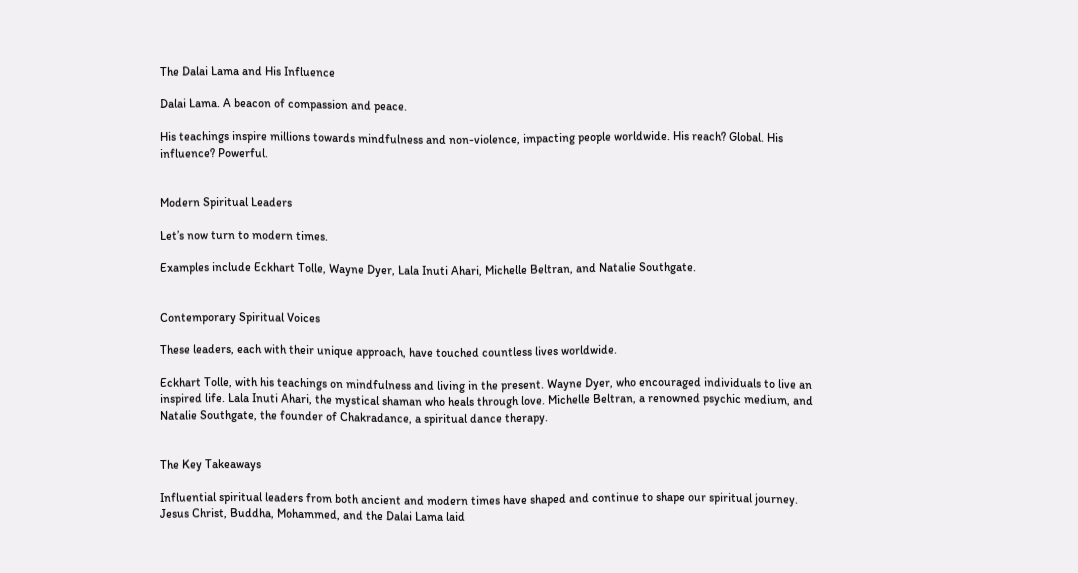The Dalai Lama and His Influence

Dalai Lama. A beacon of compassion and peace.

His teachings inspire millions towards mindfulness and non-violence, impacting people worldwide. His reach? Global. His influence? Powerful.


Modern Spiritual Leaders

Let’s now turn to modern times.

Examples include Eckhart Tolle, Wayne Dyer, Lala Inuti Ahari, Michelle Beltran, and Natalie Southgate.


Contemporary Spiritual Voices

These leaders, each with their unique approach, have touched countless lives worldwide.

Eckhart Tolle, with his teachings on mindfulness and living in the present. Wayne Dyer, who encouraged individuals to live an inspired life. Lala Inuti Ahari, the mystical shaman who heals through love. Michelle Beltran, a renowned psychic medium, and Natalie Southgate, the founder of Chakradance, a spiritual dance therapy.


The Key Takeaways

Influential spiritual leaders from both ancient and modern times have shaped and continue to shape our spiritual journey. Jesus Christ, Buddha, Mohammed, and the Dalai Lama laid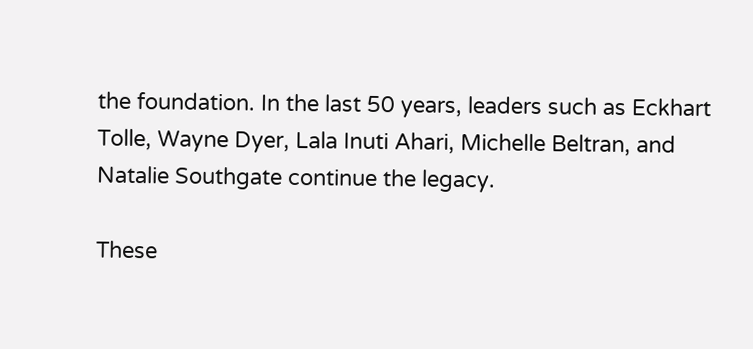the foundation. In the last 50 years, leaders such as Eckhart Tolle, Wayne Dyer, Lala Inuti Ahari, Michelle Beltran, and Natalie Southgate continue the legacy.

These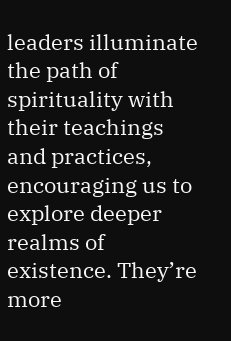leaders illuminate the path of spirituality with their teachings and practices, encouraging us to explore deeper realms of existence. They’re more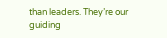than leaders. They’re our guiding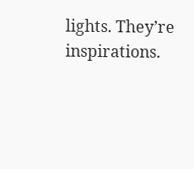lights. They’re inspirations.